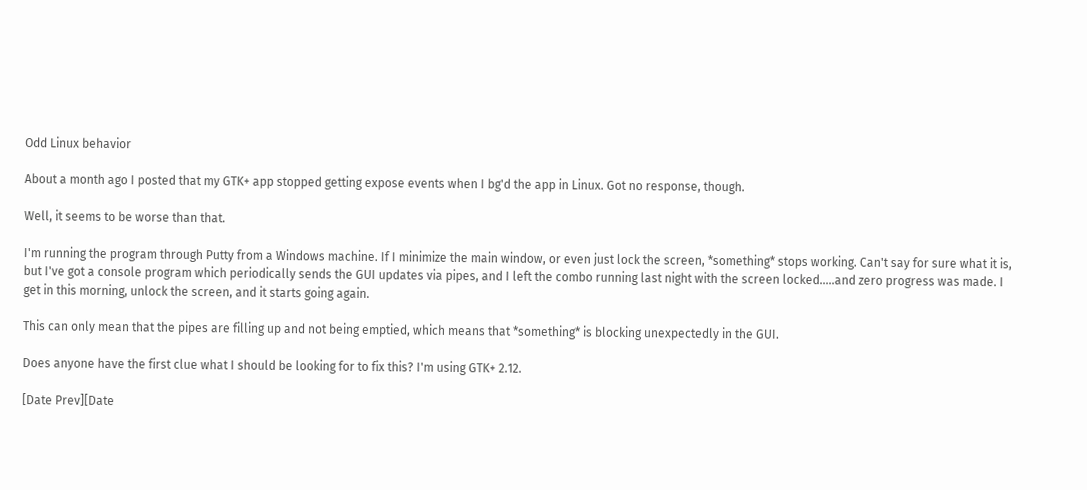Odd Linux behavior

About a month ago I posted that my GTK+ app stopped getting expose events when I bg'd the app in Linux. Got no response, though.

Well, it seems to be worse than that.

I'm running the program through Putty from a Windows machine. If I minimize the main window, or even just lock the screen, *something* stops working. Can't say for sure what it is, but I've got a console program which periodically sends the GUI updates via pipes, and I left the combo running last night with the screen locked.....and zero progress was made. I get in this morning, unlock the screen, and it starts going again.

This can only mean that the pipes are filling up and not being emptied, which means that *something* is blocking unexpectedly in the GUI.

Does anyone have the first clue what I should be looking for to fix this? I'm using GTK+ 2.12.

[Date Prev][Date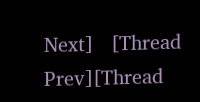Next]   [Thread Prev][Thread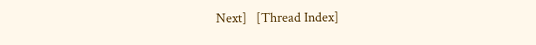Next]   [Thread Index]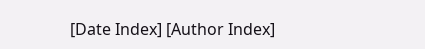[Date Index] [Author Index]